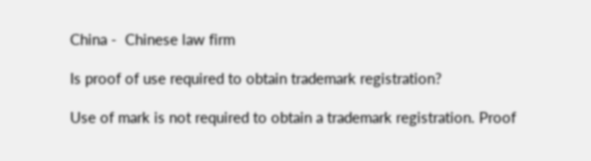China -  Chinese law firm

Is proof of use required to obtain trademark registration?

Use of mark is not required to obtain a trademark registration. Proof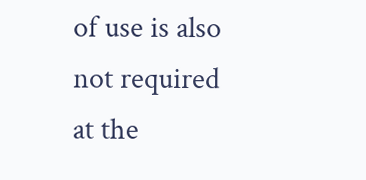of use is also not required at the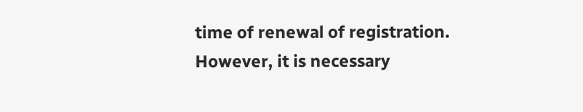time of renewal of registration. However, it is necessary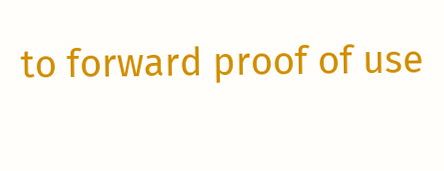to forward proof of use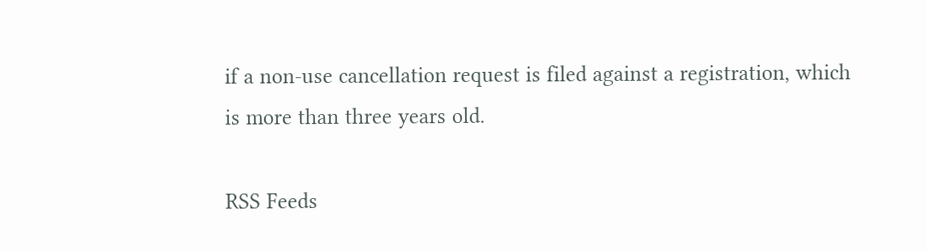if a non-use cancellation request is filed against a registration, which is more than three years old.

RSS Feeds